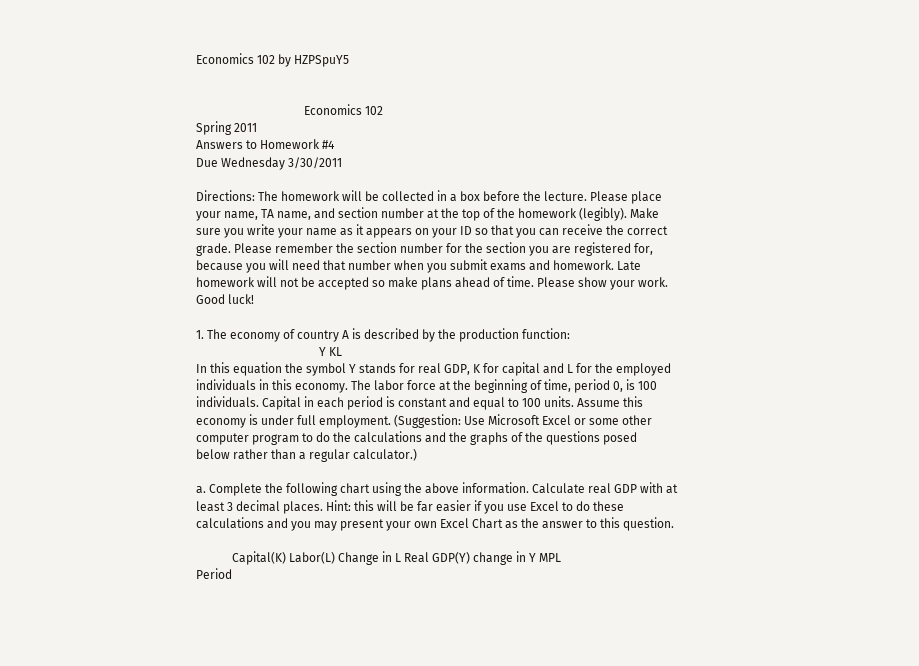Economics 102 by HZPSpuY5


                                    Economics 102
Spring 2011
Answers to Homework #4
Due Wednesday 3/30/2011

Directions: The homework will be collected in a box before the lecture. Please place
your name, TA name, and section number at the top of the homework (legibly). Make
sure you write your name as it appears on your ID so that you can receive the correct
grade. Please remember the section number for the section you are registered for,
because you will need that number when you submit exams and homework. Late
homework will not be accepted so make plans ahead of time. Please show your work.
Good luck!

1. The economy of country A is described by the production function:
                                         Y KL
In this equation the symbol Y stands for real GDP, K for capital and L for the employed
individuals in this economy. The labor force at the beginning of time, period 0, is 100
individuals. Capital in each period is constant and equal to 100 units. Assume this
economy is under full employment. (Suggestion: Use Microsoft Excel or some other
computer program to do the calculations and the graphs of the questions posed
below rather than a regular calculator.)

a. Complete the following chart using the above information. Calculate real GDP with at
least 3 decimal places. Hint: this will be far easier if you use Excel to do these
calculations and you may present your own Excel Chart as the answer to this question.

            Capital(K) Labor(L) Change in L Real GDP(Y) change in Y MPL
Period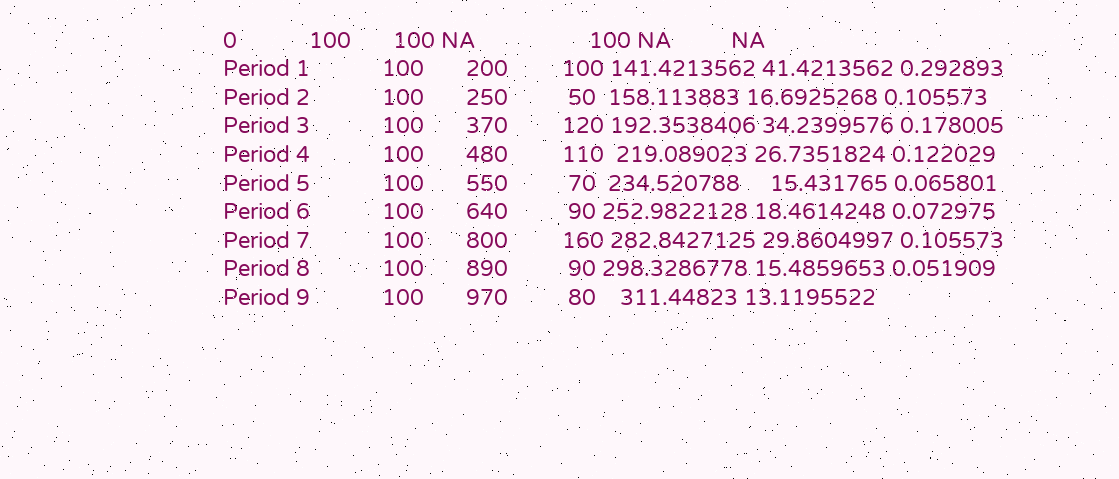0            100       100 NA                   100 NA          NA
Period 1            100       200         100 141.4213562 41.4213562 0.292893
Period 2            100       250          50  158.113883 16.6925268 0.105573
Period 3            100       370         120 192.3538406 34.2399576 0.178005
Period 4            100       480         110  219.089023 26.7351824 0.122029
Period 5            100       550          70  234.520788     15.431765 0.065801
Period 6            100       640          90 252.9822128 18.4614248 0.072975
Period 7            100       800         160 282.8427125 29.8604997 0.105573
Period 8            100       890          90 298.3286778 15.4859653 0.051909
Period 9            100       970          80    311.44823 13.1195522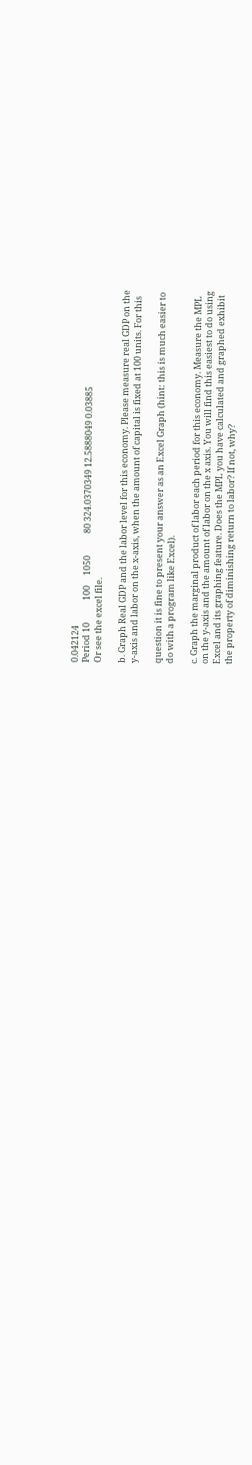0.042124
Period 10           100     1050           80 324.0370349 12.5888049 0.03885
Or see the excel file.

b. Graph Real GDP and the labor level for this economy. Please measure real GDP on the
y-axis and labor on the x-axis, when the amount of capital is fixed at 100 units. For this

question it is fine to present your answer as an Excel Graph (hint: this is much easier to
do with a program like Excel).

c. Graph the marginal product of labor each period for this economy. Measure the MPL
on the y-axis and the amount of labor on the x axis. You will find this easiest to do using
Excel and its graphing feature. Does the MPL you have calculated and graphed exhibit
the property of diminishing return to labor? If not, why?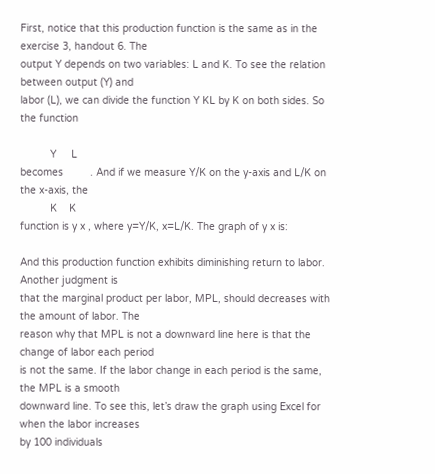First, notice that this production function is the same as in the exercise 3, handout 6. The
output Y depends on two variables: L and K. To see the relation between output (Y) and
labor (L), we can divide the function Y KL by K on both sides. So the function

          Y     L
becomes         . And if we measure Y/K on the y-axis and L/K on the x-axis, the
          K    K
function is y x , where y=Y/K, x=L/K. The graph of y x is:

And this production function exhibits diminishing return to labor. Another judgment is
that the marginal product per labor, MPL, should decreases with the amount of labor. The
reason why that MPL is not a downward line here is that the change of labor each period
is not the same. If the labor change in each period is the same, the MPL is a smooth
downward line. To see this, let’s draw the graph using Excel for when the labor increases
by 100 individuals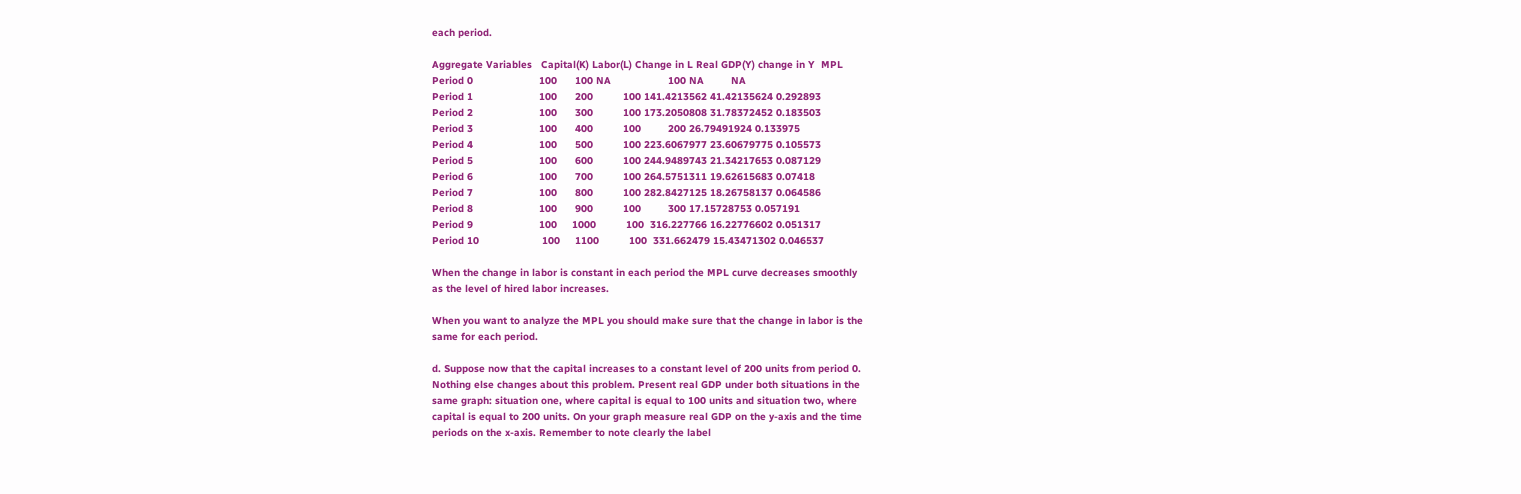each period.

Aggregate Variables   Capital(K) Labor(L) Change in L Real GDP(Y) change in Y  MPL
Period 0                      100      100 NA                   100 NA         NA
Period 1                      100      200          100 141.4213562 41.42135624 0.292893
Period 2                      100      300          100 173.2050808 31.78372452 0.183503
Period 3                      100      400          100         200 26.79491924 0.133975
Period 4                      100      500          100 223.6067977 23.60679775 0.105573
Period 5                      100      600          100 244.9489743 21.34217653 0.087129
Period 6                      100      700          100 264.5751311 19.62615683 0.07418
Period 7                      100      800          100 282.8427125 18.26758137 0.064586
Period 8                      100      900          100         300 17.15728753 0.057191
Period 9                      100     1000          100  316.227766 16.22776602 0.051317
Period 10                     100     1100          100  331.662479 15.43471302 0.046537

When the change in labor is constant in each period the MPL curve decreases smoothly
as the level of hired labor increases.

When you want to analyze the MPL you should make sure that the change in labor is the
same for each period.

d. Suppose now that the capital increases to a constant level of 200 units from period 0.
Nothing else changes about this problem. Present real GDP under both situations in the
same graph: situation one, where capital is equal to 100 units and situation two, where
capital is equal to 200 units. On your graph measure real GDP on the y-axis and the time
periods on the x-axis. Remember to note clearly the label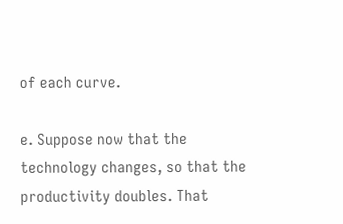of each curve.

e. Suppose now that the technology changes, so that the productivity doubles. That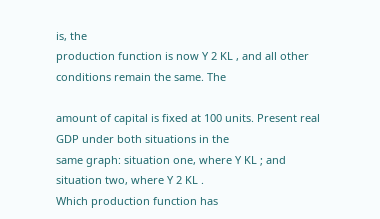is, the
production function is now Y 2 KL , and all other conditions remain the same. The

amount of capital is fixed at 100 units. Present real GDP under both situations in the
same graph: situation one, where Y KL ; and situation two, where Y 2 KL .
Which production function has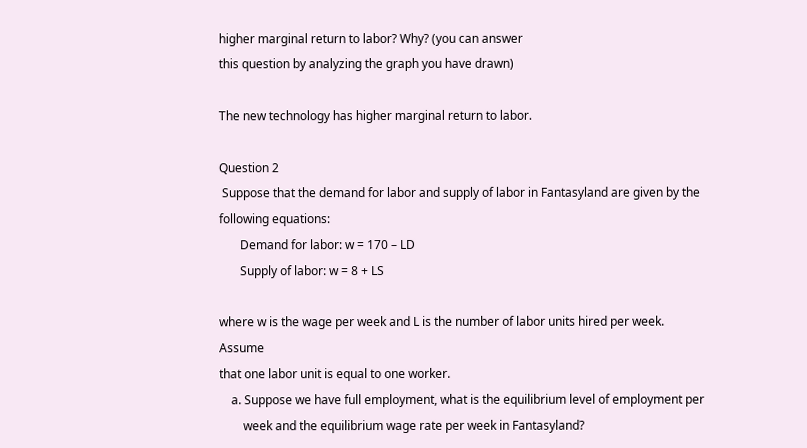higher marginal return to labor? Why? (you can answer
this question by analyzing the graph you have drawn)

The new technology has higher marginal return to labor.

Question 2
 Suppose that the demand for labor and supply of labor in Fantasyland are given by the
following equations:
       Demand for labor: w = 170 – LD
       Supply of labor: w = 8 + LS

where w is the wage per week and L is the number of labor units hired per week. Assume
that one labor unit is equal to one worker.
    a. Suppose we have full employment, what is the equilibrium level of employment per
        week and the equilibrium wage rate per week in Fantasyland?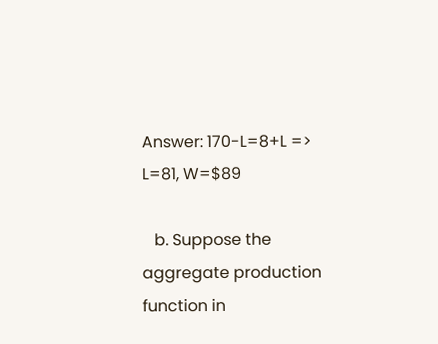Answer: 170-L=8+L => L=81, W=$89

   b. Suppose the aggregate production function in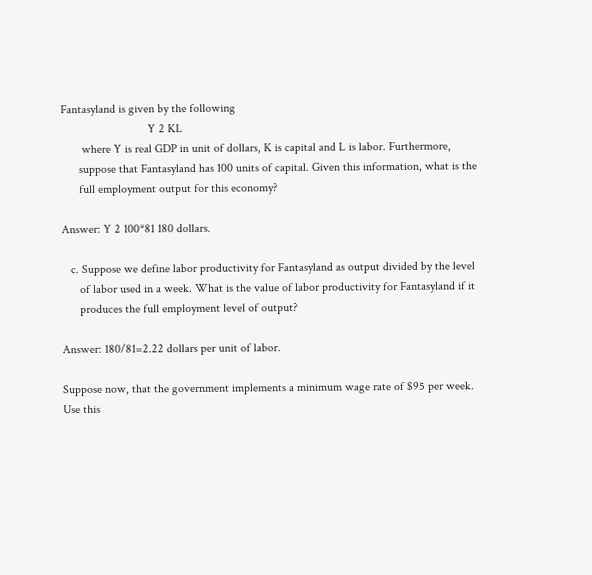Fantasyland is given by the following
                             Y 2 KL
       where Y is real GDP in unit of dollars, K is capital and L is labor. Furthermore,
      suppose that Fantasyland has 100 units of capital. Given this information, what is the
      full employment output for this economy?

Answer: Y 2 100*81 180 dollars.

   c. Suppose we define labor productivity for Fantasyland as output divided by the level
      of labor used in a week. What is the value of labor productivity for Fantasyland if it
      produces the full employment level of output?

Answer: 180/81=2.22 dollars per unit of labor.

Suppose now, that the government implements a minimum wage rate of $95 per week.
Use this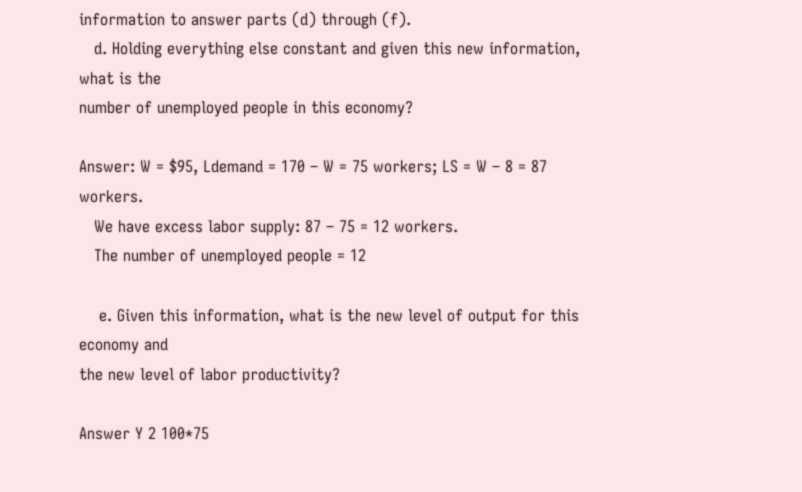information to answer parts (d) through (f).
   d. Holding everything else constant and given this new information, what is the
number of unemployed people in this economy?

Answer: W = $95, Ldemand = 170 – W = 75 workers; LS = W – 8 = 87 workers.
   We have excess labor supply: 87 – 75 = 12 workers.
   The number of unemployed people = 12

    e. Given this information, what is the new level of output for this economy and
the new level of labor productivity?

Answer Y 2 100*75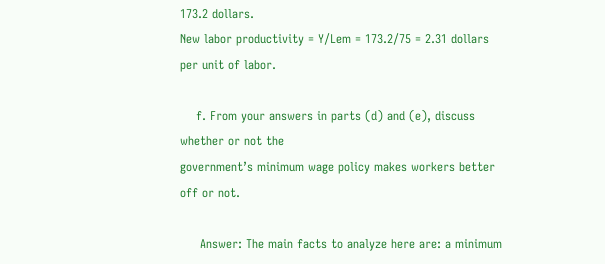173.2 dollars.
New labor productivity = Y/Lem = 173.2/75 = 2.31 dollars per unit of labor.

    f. From your answers in parts (d) and (e), discuss whether or not the
government’s minimum wage policy makes workers better off or not.

     Answer: The main facts to analyze here are: a minimum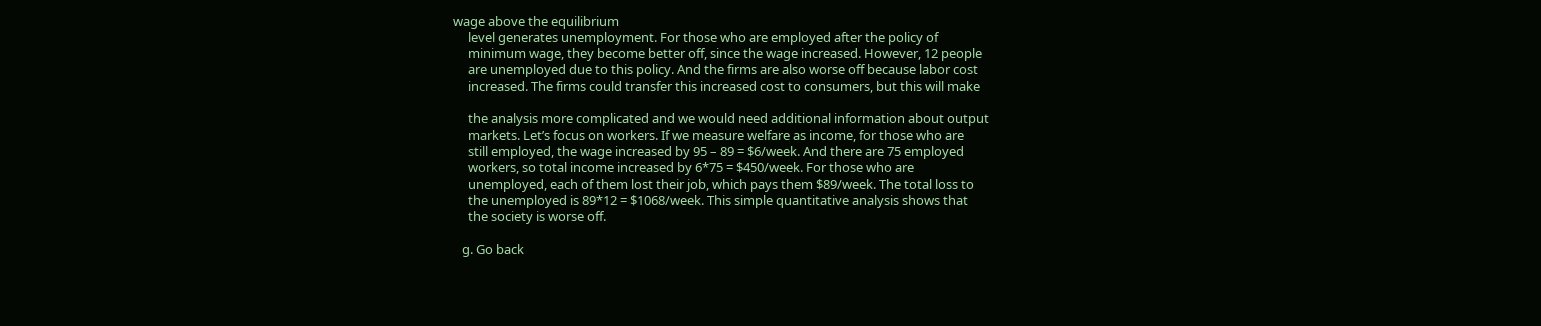wage above the equilibrium
     level generates unemployment. For those who are employed after the policy of
     minimum wage, they become better off, since the wage increased. However, 12 people
     are unemployed due to this policy. And the firms are also worse off because labor cost
     increased. The firms could transfer this increased cost to consumers, but this will make

     the analysis more complicated and we would need additional information about output
     markets. Let’s focus on workers. If we measure welfare as income, for those who are
     still employed, the wage increased by 95 – 89 = $6/week. And there are 75 employed
     workers, so total income increased by 6*75 = $450/week. For those who are
     unemployed, each of them lost their job, which pays them $89/week. The total loss to
     the unemployed is 89*12 = $1068/week. This simple quantitative analysis shows that
     the society is worse off.

   g. Go back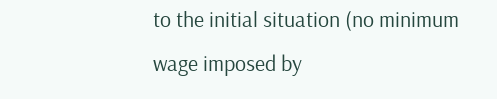to the initial situation (no minimum wage imposed by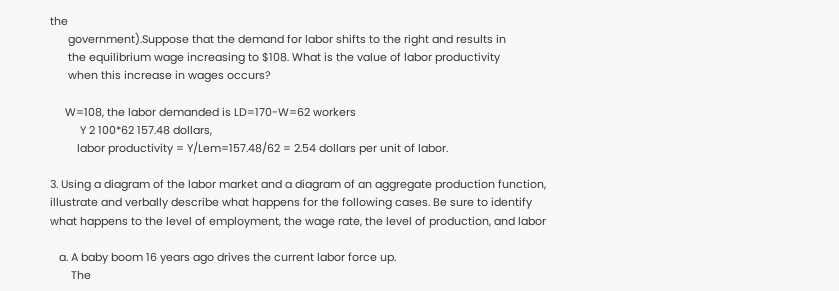the
      government).Suppose that the demand for labor shifts to the right and results in
      the equilibrium wage increasing to $108. What is the value of labor productivity
      when this increase in wages occurs?

     W=108, the labor demanded is LD=170-W=62 workers
          Y 2 100*62 157.48 dollars,
         labor productivity = Y/Lem=157.48/62 = 2.54 dollars per unit of labor.

3. Using a diagram of the labor market and a diagram of an aggregate production function,
illustrate and verbally describe what happens for the following cases. Be sure to identify
what happens to the level of employment, the wage rate, the level of production, and labor

   a. A baby boom 16 years ago drives the current labor force up.
       The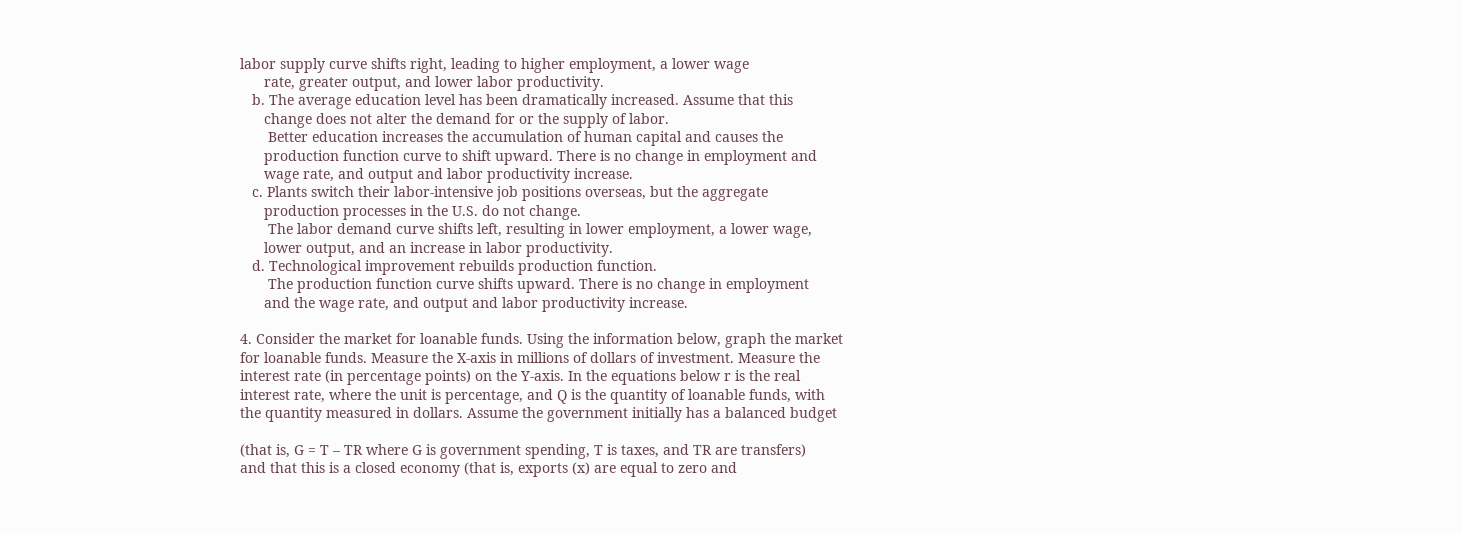labor supply curve shifts right, leading to higher employment, a lower wage
      rate, greater output, and lower labor productivity.
   b. The average education level has been dramatically increased. Assume that this
      change does not alter the demand for or the supply of labor.
       Better education increases the accumulation of human capital and causes the
      production function curve to shift upward. There is no change in employment and
      wage rate, and output and labor productivity increase.
   c. Plants switch their labor-intensive job positions overseas, but the aggregate
      production processes in the U.S. do not change.
       The labor demand curve shifts left, resulting in lower employment, a lower wage,
      lower output, and an increase in labor productivity.
   d. Technological improvement rebuilds production function.
       The production function curve shifts upward. There is no change in employment
      and the wage rate, and output and labor productivity increase.

4. Consider the market for loanable funds. Using the information below, graph the market
for loanable funds. Measure the X-axis in millions of dollars of investment. Measure the
interest rate (in percentage points) on the Y-axis. In the equations below r is the real
interest rate, where the unit is percentage, and Q is the quantity of loanable funds, with
the quantity measured in dollars. Assume the government initially has a balanced budget

(that is, G = T – TR where G is government spending, T is taxes, and TR are transfers)
and that this is a closed economy (that is, exports (x) are equal to zero and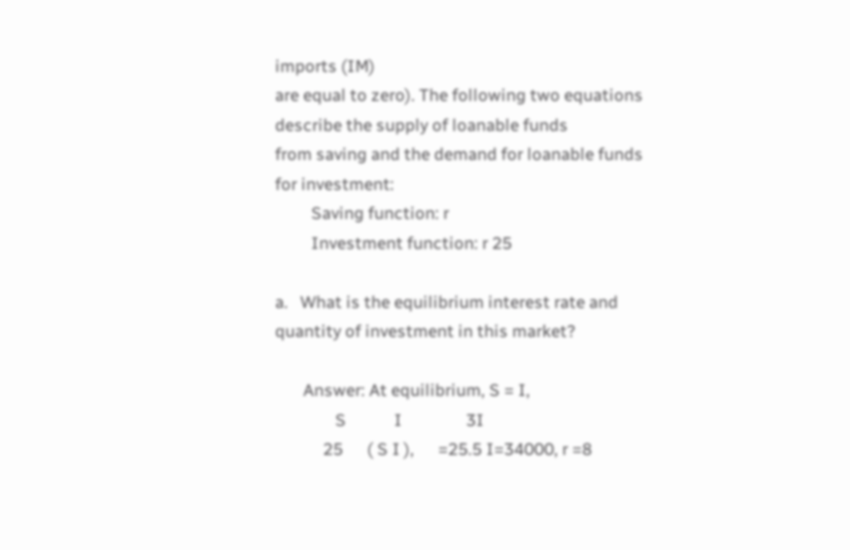imports (IM)
are equal to zero). The following two equations describe the supply of loanable funds
from saving and the demand for loanable funds for investment:
         Saving function: r
         Investment function: r 25

a.   What is the equilibrium interest rate and quantity of investment in this market?

       Answer: At equilibrium, S = I,
               S            I                3I
            25      ( S I ),      =25.5 I=34000, r =8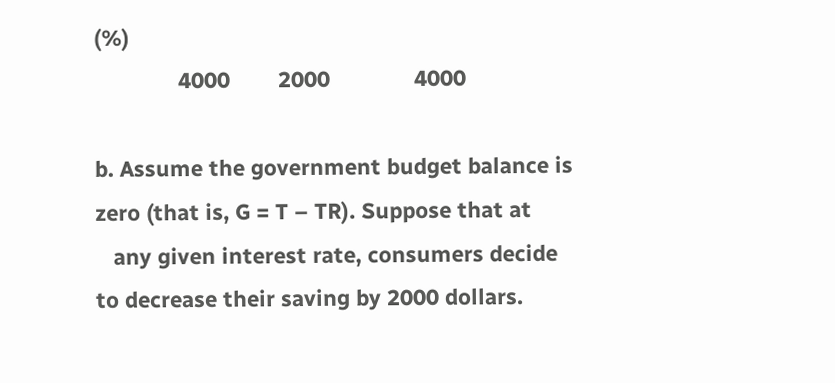(%)
              4000        2000              4000

b. Assume the government budget balance is zero (that is, G = T – TR). Suppose that at
   any given interest rate, consumers decide to decrease their saving by 2000 dollars.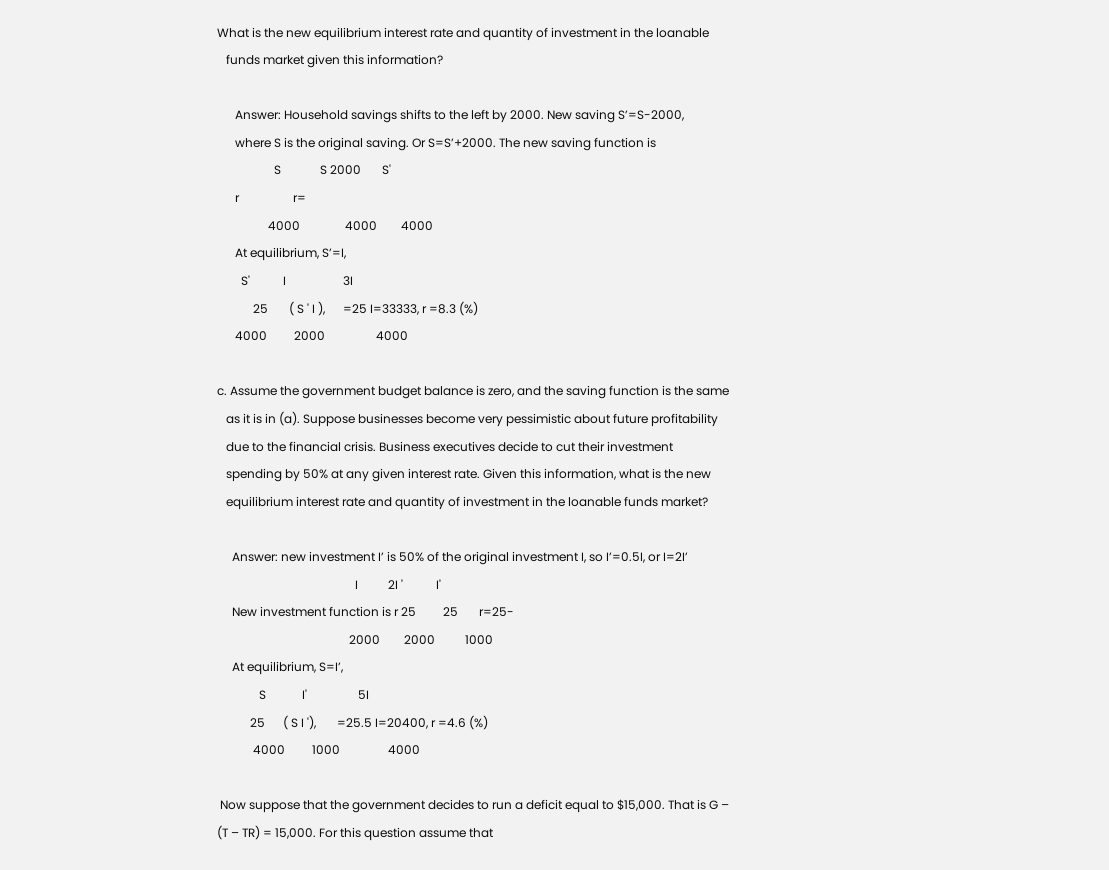What is the new equilibrium interest rate and quantity of investment in the loanable
   funds market given this information?

      Answer: Household savings shifts to the left by 2000. New saving S’=S-2000,
      where S is the original saving. Or S=S’+2000. The new saving function is
                   S             S 2000       S'
      r                  r=
                 4000               4000        4000
      At equilibrium, S’=I,
        S'           I                   3I
            25       ( S ' I ),      =25 I=33333, r =8.3 (%)
      4000         2000                 4000

c. Assume the government budget balance is zero, and the saving function is the same
   as it is in (a). Suppose businesses become very pessimistic about future profitability
   due to the financial crisis. Business executives decide to cut their investment
   spending by 50% at any given interest rate. Given this information, what is the new
   equilibrium interest rate and quantity of investment in the loanable funds market?

     Answer: new investment I’ is 50% of the original investment I, so I’=0.5I, or I=2I’
                                              I          2I '           I'
     New investment function is r 25         25       r=25-
                                            2000        2000          1000
     At equilibrium, S=I’,
              S            I'                 5I
           25      ( S I '),       =25.5 I=20400, r =4.6 (%)
            4000         1000                4000

 Now suppose that the government decides to run a deficit equal to $15,000. That is G –
(T – TR) = 15,000. For this question assume that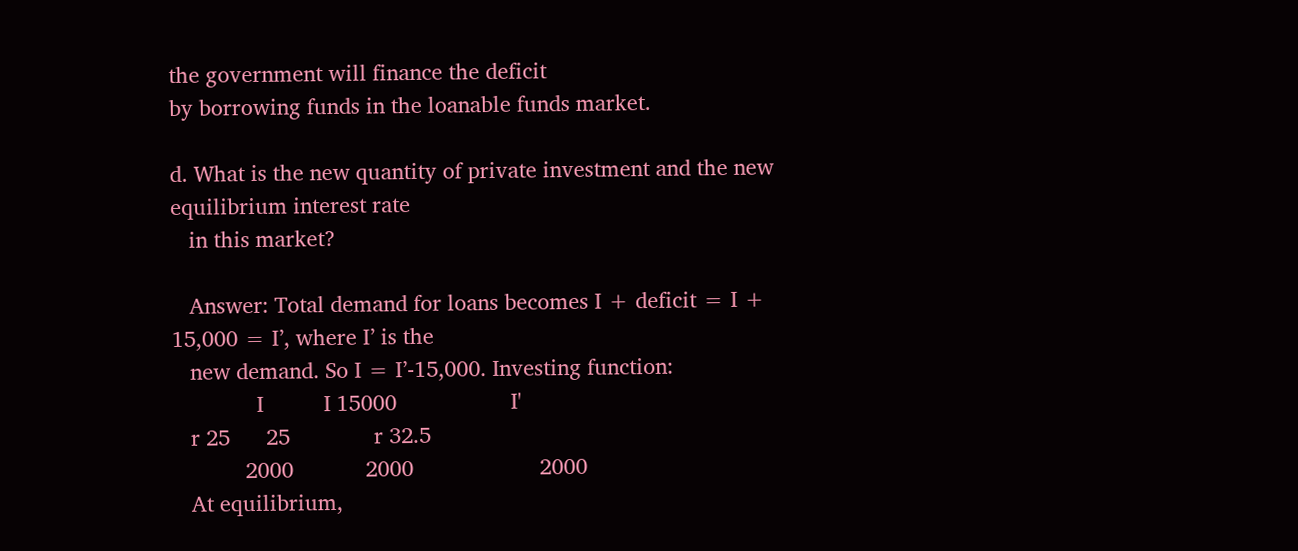the government will finance the deficit
by borrowing funds in the loanable funds market.

d. What is the new quantity of private investment and the new equilibrium interest rate
   in this market?

   Answer: Total demand for loans becomes I + deficit = I + 15,000 = I’, where I’ is the
   new demand. So I = I’-15,000. Investing function:
              I          I 15000                   I'
   r 25      25              r 32.5
            2000            2000                     2000
   At equilibrium,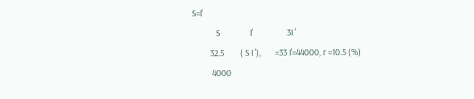S=I’
            S               I'                 3I '
         32.5        ( S I '),       =33 I'=44000, r =10.5 (%)
          4000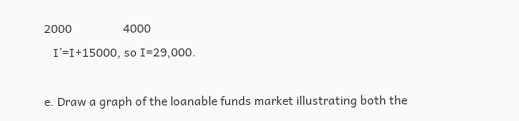2000                 4000
   I’=I+15000, so I=29,000.

e. Draw a graph of the loanable funds market illustrating both the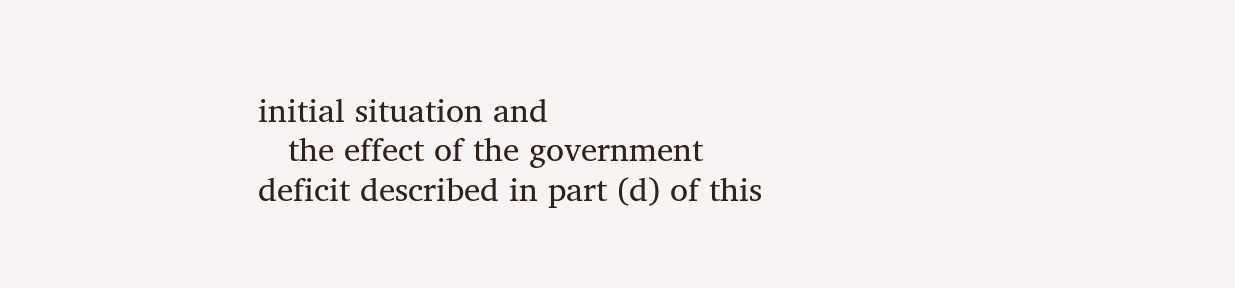initial situation and
   the effect of the government deficit described in part (d) of this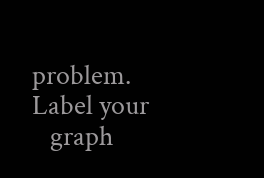problem. Label your
   graph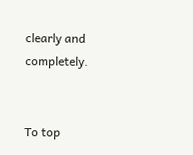clearly and completely.


To top